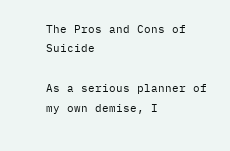The Pros and Cons of Suicide

As a serious planner of my own demise, I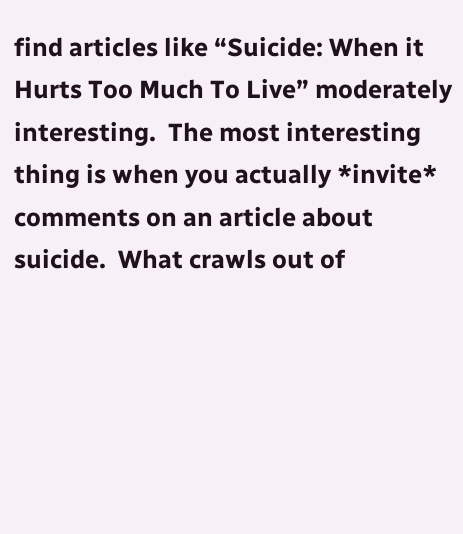find articles like “Suicide: When it Hurts Too Much To Live” moderately interesting.  The most interesting thing is when you actually *invite* comments on an article about suicide.  What crawls out of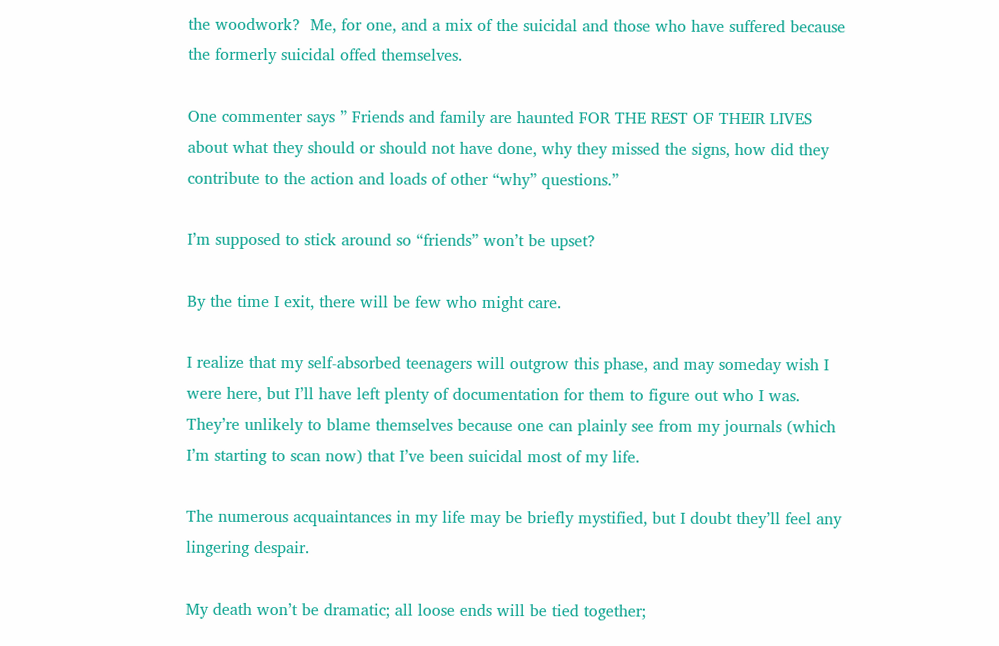the woodwork?  Me, for one, and a mix of the suicidal and those who have suffered because the formerly suicidal offed themselves.

One commenter says ” Friends and family are haunted FOR THE REST OF THEIR LIVES about what they should or should not have done, why they missed the signs, how did they contribute to the action and loads of other “why” questions.”

I’m supposed to stick around so “friends” won’t be upset?

By the time I exit, there will be few who might care.

I realize that my self-absorbed teenagers will outgrow this phase, and may someday wish I were here, but I’ll have left plenty of documentation for them to figure out who I was.  They’re unlikely to blame themselves because one can plainly see from my journals (which I’m starting to scan now) that I’ve been suicidal most of my life.

The numerous acquaintances in my life may be briefly mystified, but I doubt they’ll feel any lingering despair.

My death won’t be dramatic; all loose ends will be tied together;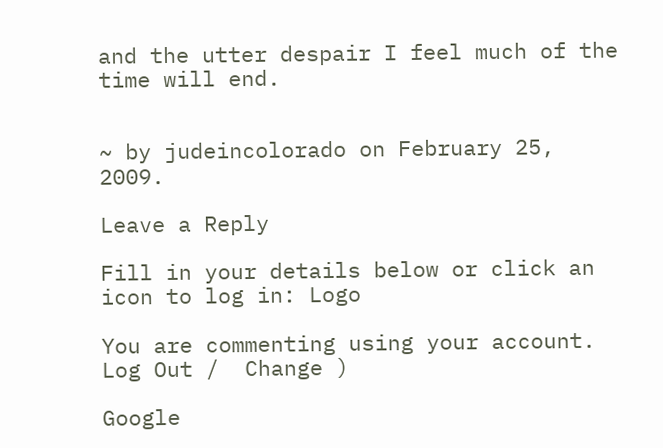and the utter despair I feel much of the time will end.


~ by judeincolorado on February 25, 2009.

Leave a Reply

Fill in your details below or click an icon to log in: Logo

You are commenting using your account. Log Out /  Change )

Google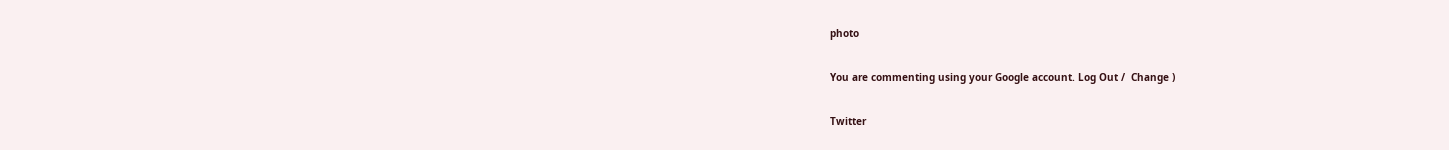photo

You are commenting using your Google account. Log Out /  Change )

Twitter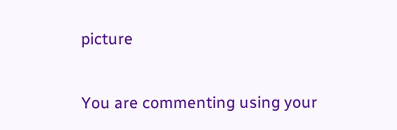picture

You are commenting using your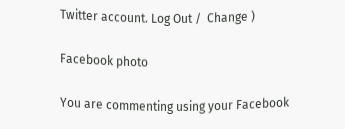Twitter account. Log Out /  Change )

Facebook photo

You are commenting using your Facebook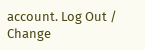account. Log Out /  Change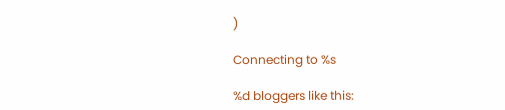)

Connecting to %s

%d bloggers like this: